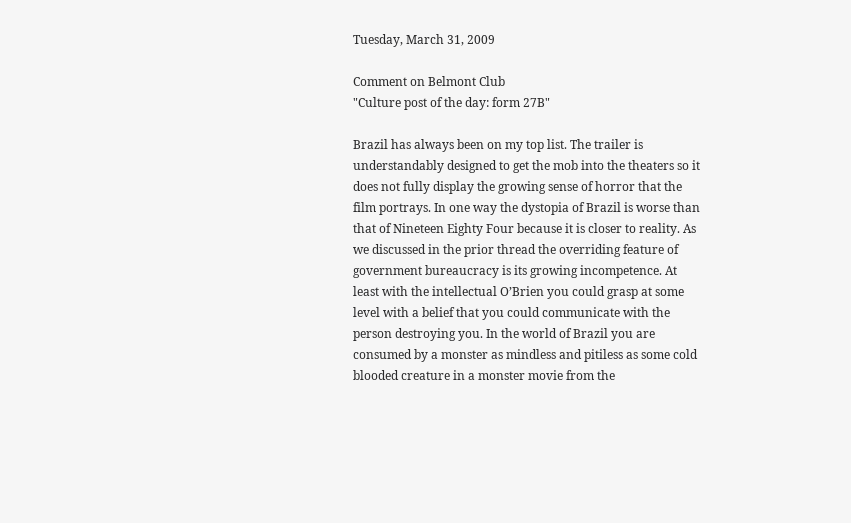Tuesday, March 31, 2009

Comment on Belmont Club
"Culture post of the day: form 27B"

Brazil has always been on my top list. The trailer is understandably designed to get the mob into the theaters so it does not fully display the growing sense of horror that the film portrays. In one way the dystopia of Brazil is worse than that of Nineteen Eighty Four because it is closer to reality. As we discussed in the prior thread the overriding feature of government bureaucracy is its growing incompetence. At least with the intellectual O’Brien you could grasp at some level with a belief that you could communicate with the person destroying you. In the world of Brazil you are consumed by a monster as mindless and pitiless as some cold blooded creature in a monster movie from the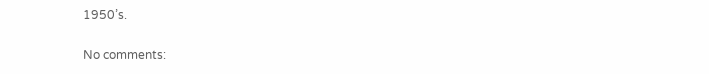1950’s.

No comments: